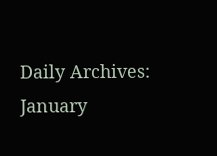Daily Archives: January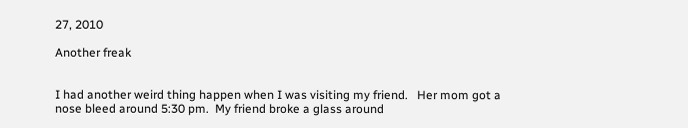27, 2010

Another freak


I had another weird thing happen when I was visiting my friend.   Her mom got a nose bleed around 5:30 pm.  My friend broke a glass around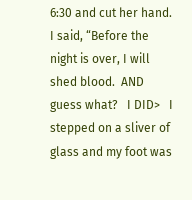6:30 and cut her hand.  I said, “Before the night is over, I will shed blood.  AND guess what?   I DID>   I stepped on a sliver of glass and my foot was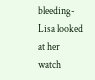bleeding-  Lisa looked at her watch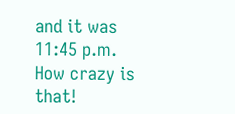and it was 11:45 p.m.   How crazy is that!